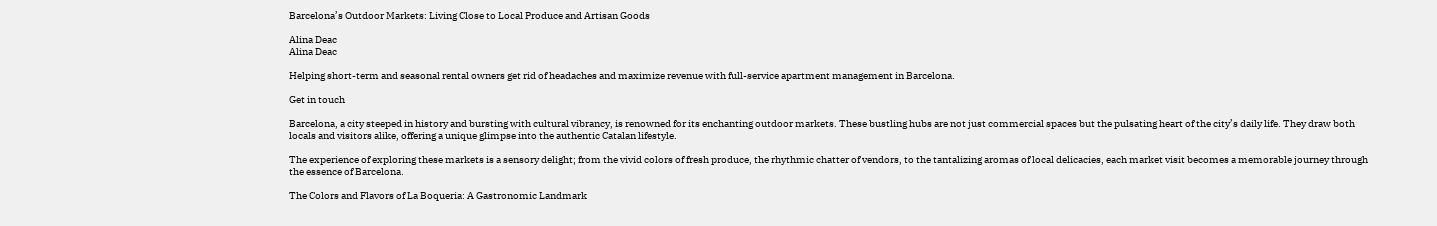Barcelona’s Outdoor Markets: Living Close to Local Produce and Artisan Goods

Alina Deac
Alina Deac

Helping short-term and seasonal rental owners get rid of headaches and maximize revenue with full-service apartment management in Barcelona.

Get in touch

Barcelona, a city steeped in history and bursting with cultural vibrancy, is renowned for its enchanting outdoor markets. These bustling hubs are not just commercial spaces but the pulsating heart of the city’s daily life. They draw both locals and visitors alike, offering a unique glimpse into the authentic Catalan lifestyle.

The experience of exploring these markets is a sensory delight; from the vivid colors of fresh produce, the rhythmic chatter of vendors, to the tantalizing aromas of local delicacies, each market visit becomes a memorable journey through the essence of Barcelona.

The Colors and Flavors of La Boqueria: A Gastronomic Landmark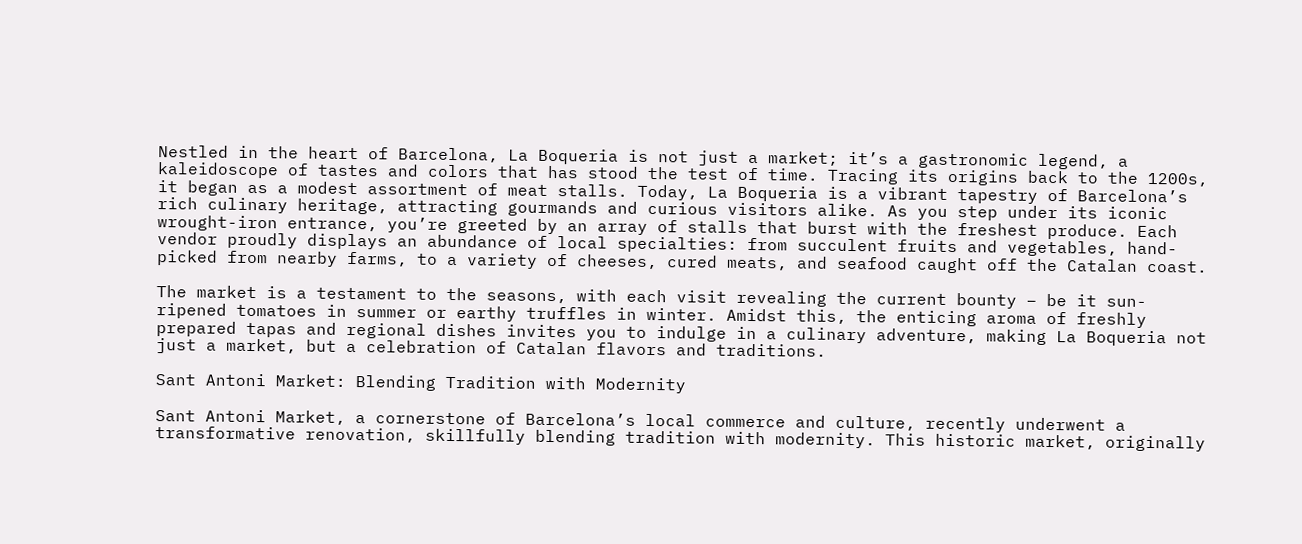Nestled in the heart of Barcelona, La Boqueria is not just a market; it’s a gastronomic legend, a kaleidoscope of tastes and colors that has stood the test of time. Tracing its origins back to the 1200s, it began as a modest assortment of meat stalls. Today, La Boqueria is a vibrant tapestry of Barcelona’s rich culinary heritage, attracting gourmands and curious visitors alike. As you step under its iconic wrought-iron entrance, you’re greeted by an array of stalls that burst with the freshest produce. Each vendor proudly displays an abundance of local specialties: from succulent fruits and vegetables, hand-picked from nearby farms, to a variety of cheeses, cured meats, and seafood caught off the Catalan coast.

The market is a testament to the seasons, with each visit revealing the current bounty – be it sun-ripened tomatoes in summer or earthy truffles in winter. Amidst this, the enticing aroma of freshly prepared tapas and regional dishes invites you to indulge in a culinary adventure, making La Boqueria not just a market, but a celebration of Catalan flavors and traditions.

Sant Antoni Market: Blending Tradition with Modernity

Sant Antoni Market, a cornerstone of Barcelona’s local commerce and culture, recently underwent a transformative renovation, skillfully blending tradition with modernity. This historic market, originally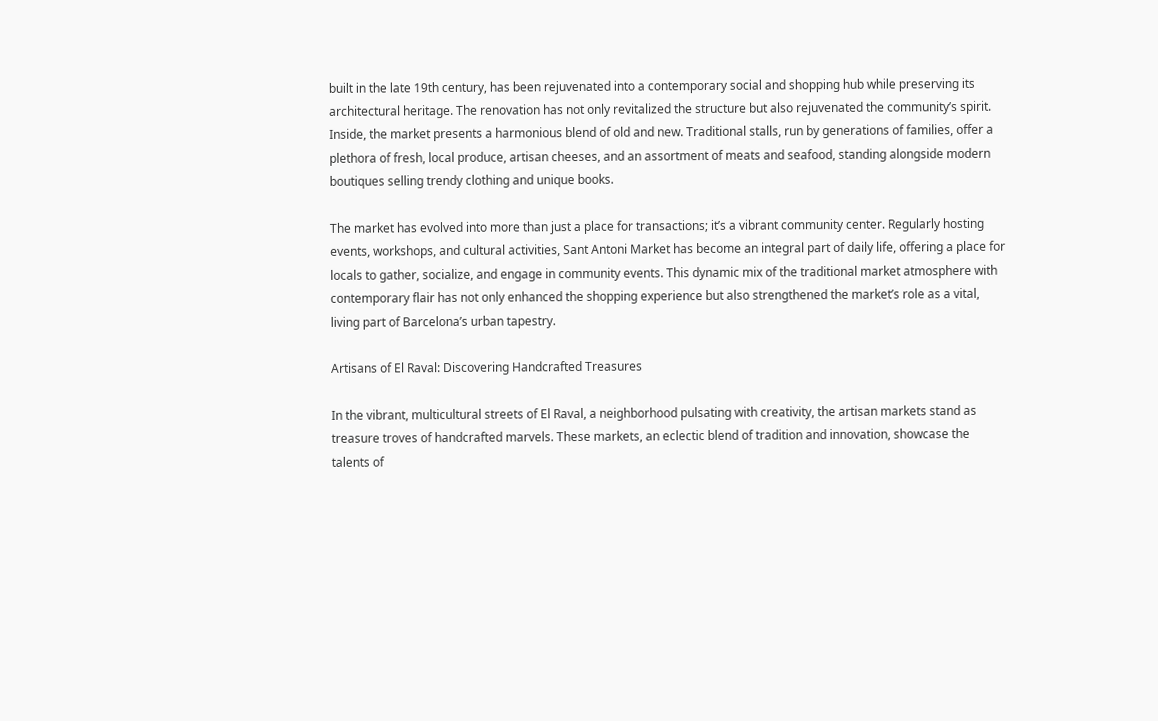built in the late 19th century, has been rejuvenated into a contemporary social and shopping hub while preserving its architectural heritage. The renovation has not only revitalized the structure but also rejuvenated the community’s spirit. Inside, the market presents a harmonious blend of old and new. Traditional stalls, run by generations of families, offer a plethora of fresh, local produce, artisan cheeses, and an assortment of meats and seafood, standing alongside modern boutiques selling trendy clothing and unique books.

The market has evolved into more than just a place for transactions; it’s a vibrant community center. Regularly hosting events, workshops, and cultural activities, Sant Antoni Market has become an integral part of daily life, offering a place for locals to gather, socialize, and engage in community events. This dynamic mix of the traditional market atmosphere with contemporary flair has not only enhanced the shopping experience but also strengthened the market’s role as a vital, living part of Barcelona’s urban tapestry.

Artisans of El Raval: Discovering Handcrafted Treasures

In the vibrant, multicultural streets of El Raval, a neighborhood pulsating with creativity, the artisan markets stand as treasure troves of handcrafted marvels. These markets, an eclectic blend of tradition and innovation, showcase the talents of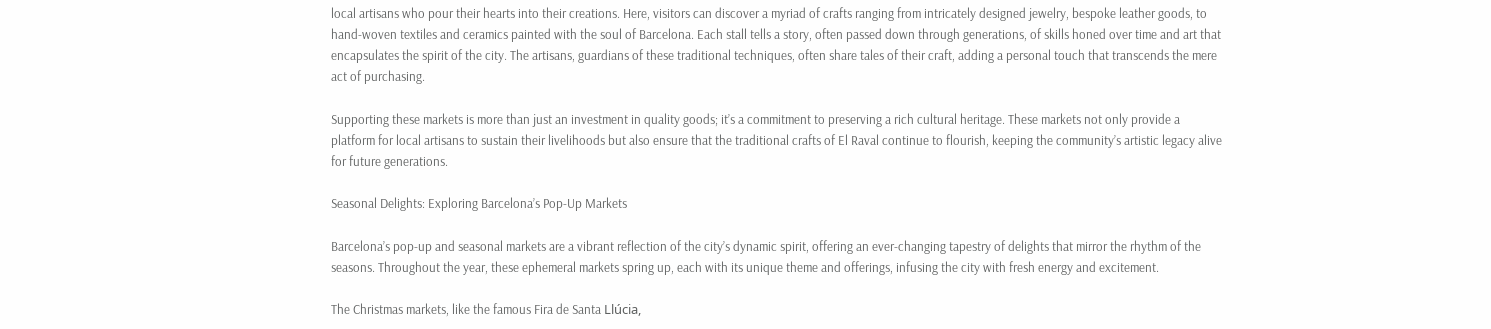local artisans who pour their hearts into their creations. Here, visitors can discover a myriad of crafts ranging from intricately designed jewelry, bespoke leather goods, to hand-woven textiles and ceramics painted with the soul of Barcelona. Each stall tells a story, often passed down through generations, of skills honed over time and art that encapsulates the spirit of the city. The artisans, guardians of these traditional techniques, often share tales of their craft, adding a personal touch that transcends the mere act of purchasing.

Supporting these markets is more than just an investment in quality goods; it’s a commitment to preserving a rich cultural heritage. These markets not only provide a platform for local artisans to sustain their livelihoods but also ensure that the traditional crafts of El Raval continue to flourish, keeping the community’s artistic legacy alive for future generations.

Seasonal Delights: Exploring Barcelona’s Pop-Up Markets

Barcelona’s pop-up and seasonal markets are a vibrant reflection of the city’s dynamic spirit, offering an ever-changing tapestry of delights that mirror the rhythm of the seasons. Throughout the year, these ephemeral markets spring up, each with its unique theme and offerings, infusing the city with fresh energy and excitement.

The Christmas markets, like the famous Fira de Santa Llúcia,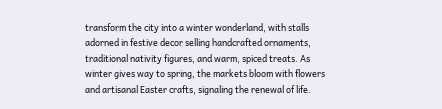transform the city into a winter wonderland, with stalls adorned in festive decor selling handcrafted ornaments, traditional nativity figures, and warm, spiced treats. As winter gives way to spring, the markets bloom with flowers and artisanal Easter crafts, signaling the renewal of life.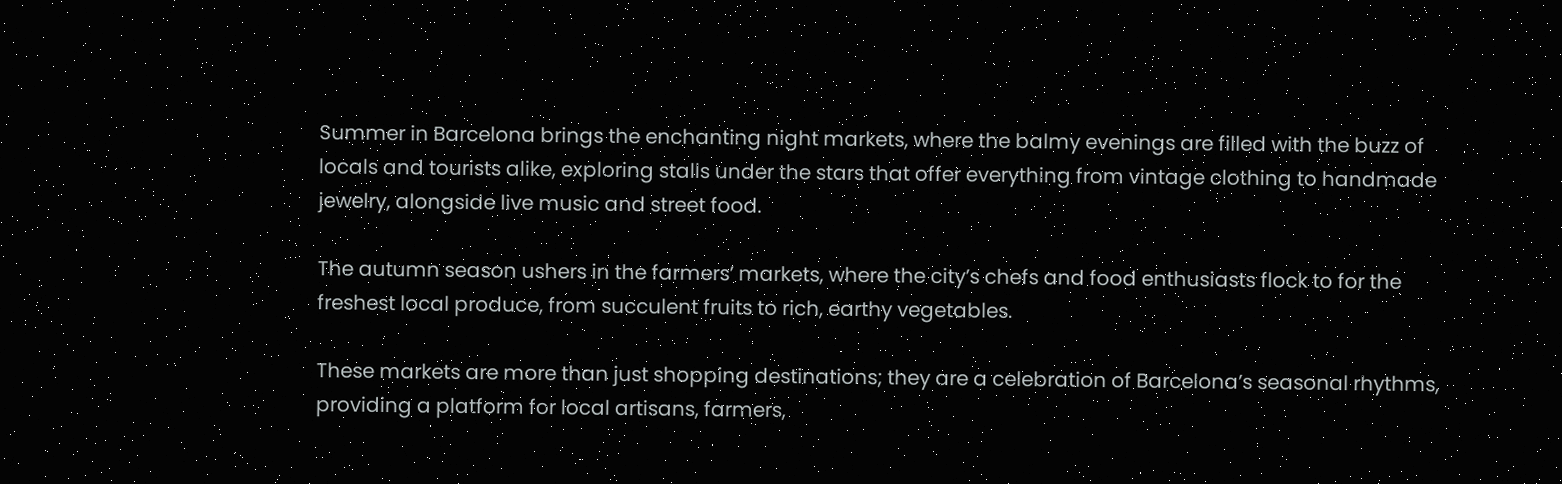Summer in Barcelona brings the enchanting night markets, where the balmy evenings are filled with the buzz of locals and tourists alike, exploring stalls under the stars that offer everything from vintage clothing to handmade jewelry, alongside live music and street food.

The autumn season ushers in the farmers’ markets, where the city’s chefs and food enthusiasts flock to for the freshest local produce, from succulent fruits to rich, earthy vegetables.

These markets are more than just shopping destinations; they are a celebration of Barcelona’s seasonal rhythms, providing a platform for local artisans, farmers,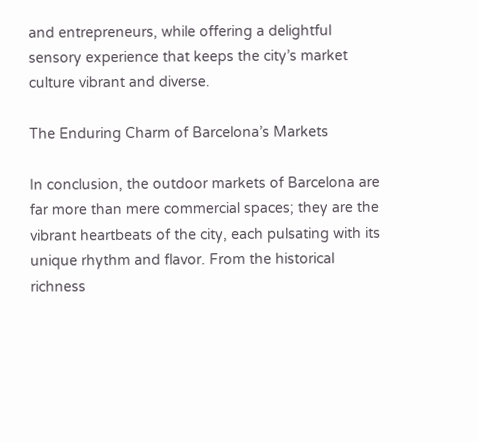and entrepreneurs, while offering a delightful sensory experience that keeps the city’s market culture vibrant and diverse.

The Enduring Charm of Barcelona’s Markets

In conclusion, the outdoor markets of Barcelona are far more than mere commercial spaces; they are the vibrant heartbeats of the city, each pulsating with its unique rhythm and flavor. From the historical richness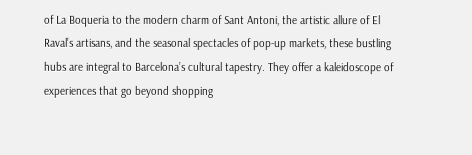of La Boqueria to the modern charm of Sant Antoni, the artistic allure of El Raval’s artisans, and the seasonal spectacles of pop-up markets, these bustling hubs are integral to Barcelona’s cultural tapestry. They offer a kaleidoscope of experiences that go beyond shopping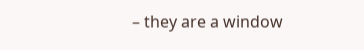– they are a window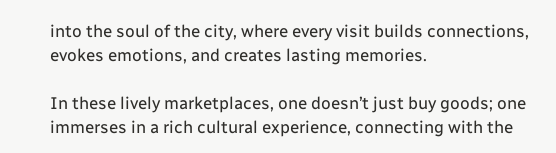into the soul of the city, where every visit builds connections, evokes emotions, and creates lasting memories.

In these lively marketplaces, one doesn’t just buy goods; one immerses in a rich cultural experience, connecting with the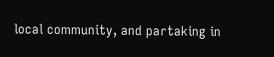local community, and partaking in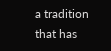a tradition that has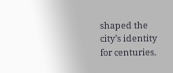shaped the city’s identity for centuries.